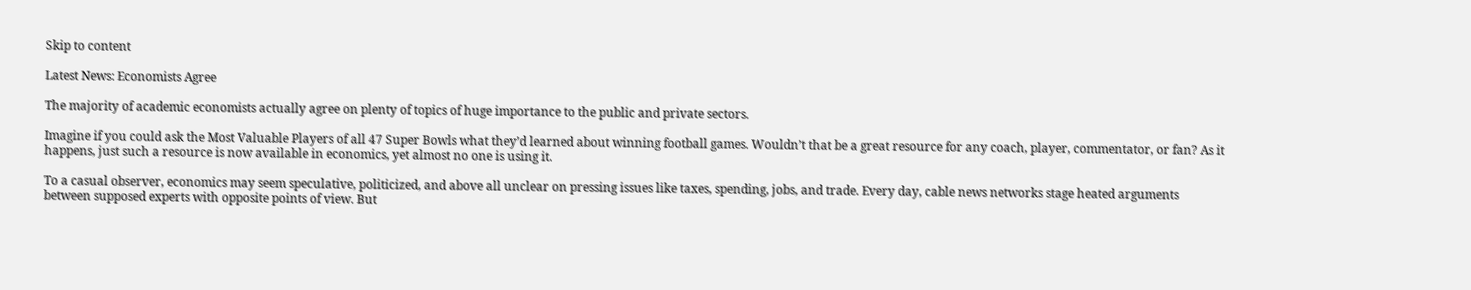Skip to content

Latest News: Economists Agree

The majority of academic economists actually agree on plenty of topics of huge importance to the public and private sectors.

Imagine if you could ask the Most Valuable Players of all 47 Super Bowls what they’d learned about winning football games. Wouldn’t that be a great resource for any coach, player, commentator, or fan? As it happens, just such a resource is now available in economics, yet almost no one is using it.

To a casual observer, economics may seem speculative, politicized, and above all unclear on pressing issues like taxes, spending, jobs, and trade. Every day, cable news networks stage heated arguments between supposed experts with opposite points of view. But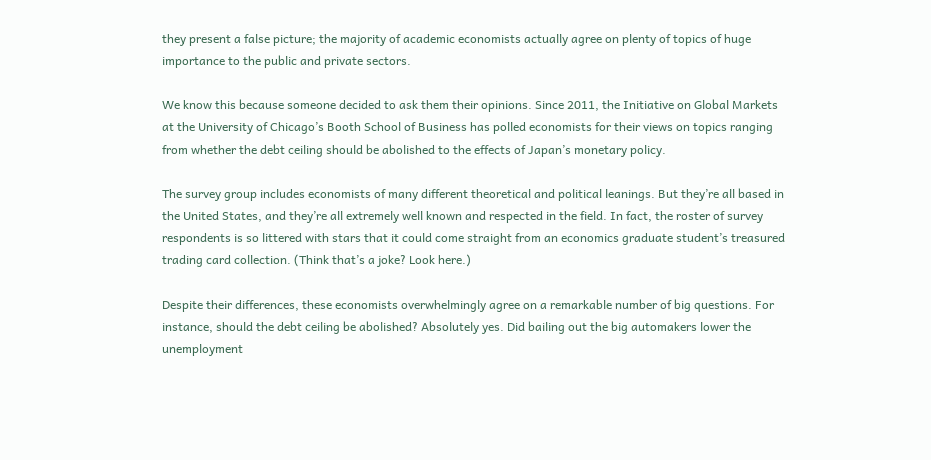they present a false picture; the majority of academic economists actually agree on plenty of topics of huge importance to the public and private sectors.

We know this because someone decided to ask them their opinions. Since 2011, the Initiative on Global Markets at the University of Chicago’s Booth School of Business has polled economists for their views on topics ranging from whether the debt ceiling should be abolished to the effects of Japan’s monetary policy.

The survey group includes economists of many different theoretical and political leanings. But they’re all based in the United States, and they’re all extremely well known and respected in the field. In fact, the roster of survey respondents is so littered with stars that it could come straight from an economics graduate student’s treasured trading card collection. (Think that’s a joke? Look here.)

Despite their differences, these economists overwhelmingly agree on a remarkable number of big questions. For instance, should the debt ceiling be abolished? Absolutely yes. Did bailing out the big automakers lower the unemployment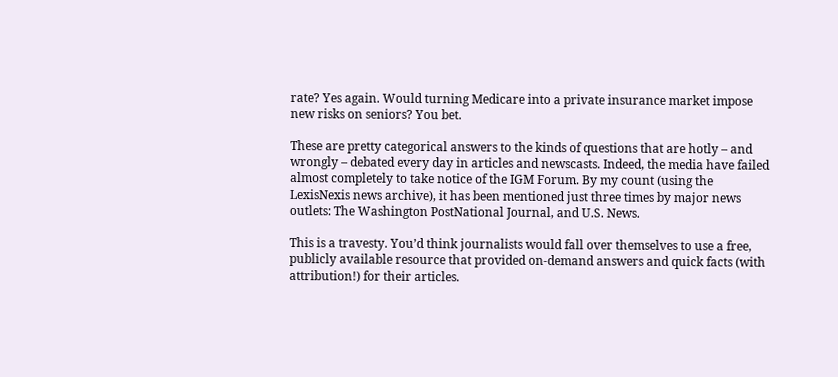rate? Yes again. Would turning Medicare into a private insurance market impose new risks on seniors? You bet.

These are pretty categorical answers to the kinds of questions that are hotly – and wrongly – debated every day in articles and newscasts. Indeed, the media have failed almost completely to take notice of the IGM Forum. By my count (using the LexisNexis news archive), it has been mentioned just three times by major news outlets: The Washington PostNational Journal, and U.S. News.

This is a travesty. You’d think journalists would fall over themselves to use a free, publicly available resource that provided on-demand answers and quick facts (with attribution!) for their articles.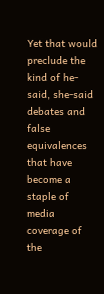Yet that would preclude the kind of he-said, she-said debates and false equivalences that have become a staple of media coverage of the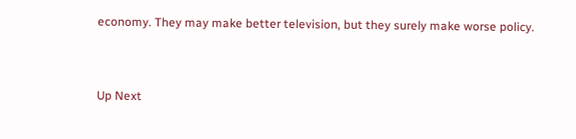economy. They may make better television, but they surely make worse policy.


Up Next